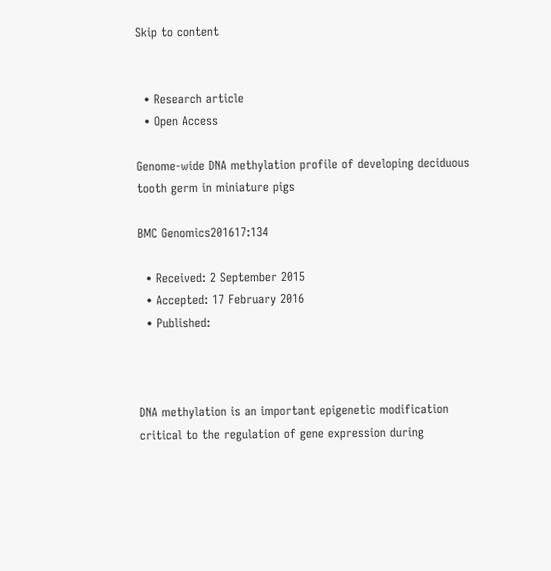Skip to content


  • Research article
  • Open Access

Genome-wide DNA methylation profile of developing deciduous tooth germ in miniature pigs

BMC Genomics201617:134

  • Received: 2 September 2015
  • Accepted: 17 February 2016
  • Published:



DNA methylation is an important epigenetic modification critical to the regulation of gene expression during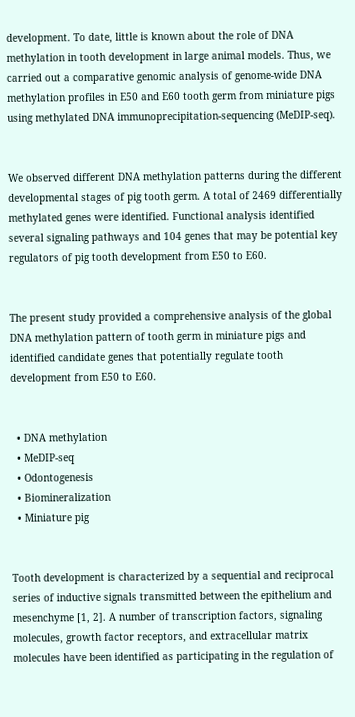development. To date, little is known about the role of DNA methylation in tooth development in large animal models. Thus, we carried out a comparative genomic analysis of genome-wide DNA methylation profiles in E50 and E60 tooth germ from miniature pigs using methylated DNA immunoprecipitation-sequencing (MeDIP-seq).


We observed different DNA methylation patterns during the different developmental stages of pig tooth germ. A total of 2469 differentially methylated genes were identified. Functional analysis identified several signaling pathways and 104 genes that may be potential key regulators of pig tooth development from E50 to E60.


The present study provided a comprehensive analysis of the global DNA methylation pattern of tooth germ in miniature pigs and identified candidate genes that potentially regulate tooth development from E50 to E60.


  • DNA methylation
  • MeDIP-seq
  • Odontogenesis
  • Biomineralization
  • Miniature pig


Tooth development is characterized by a sequential and reciprocal series of inductive signals transmitted between the epithelium and mesenchyme [1, 2]. A number of transcription factors, signaling molecules, growth factor receptors, and extracellular matrix molecules have been identified as participating in the regulation of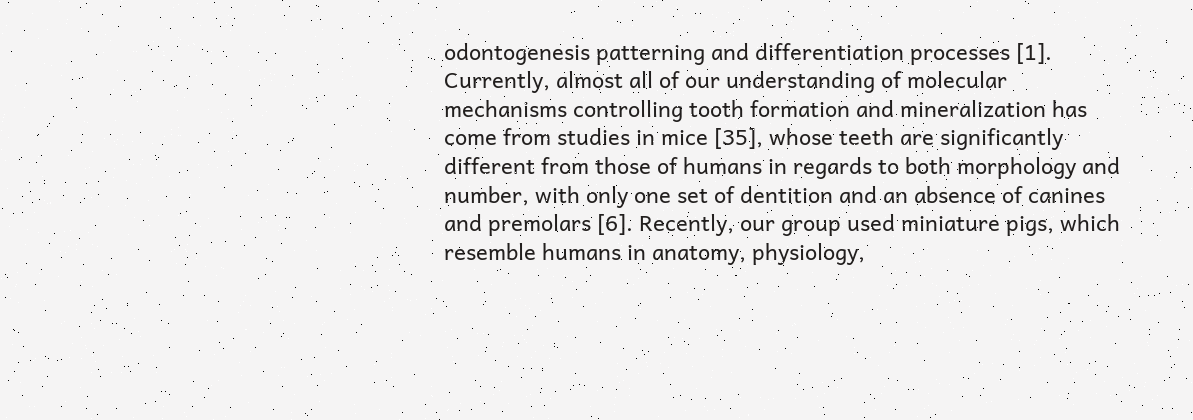odontogenesis patterning and differentiation processes [1]. Currently, almost all of our understanding of molecular mechanisms controlling tooth formation and mineralization has come from studies in mice [35], whose teeth are significantly different from those of humans in regards to both morphology and number, with only one set of dentition and an absence of canines and premolars [6]. Recently, our group used miniature pigs, which resemble humans in anatomy, physiology,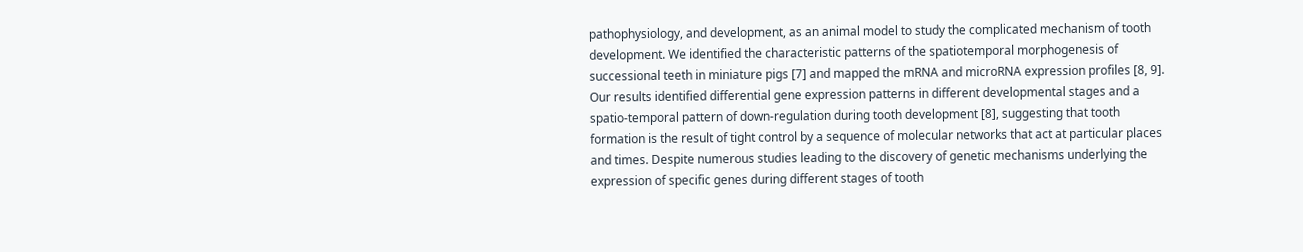pathophysiology, and development, as an animal model to study the complicated mechanism of tooth development. We identified the characteristic patterns of the spatiotemporal morphogenesis of successional teeth in miniature pigs [7] and mapped the mRNA and microRNA expression profiles [8, 9]. Our results identified differential gene expression patterns in different developmental stages and a spatio-temporal pattern of down-regulation during tooth development [8], suggesting that tooth formation is the result of tight control by a sequence of molecular networks that act at particular places and times. Despite numerous studies leading to the discovery of genetic mechanisms underlying the expression of specific genes during different stages of tooth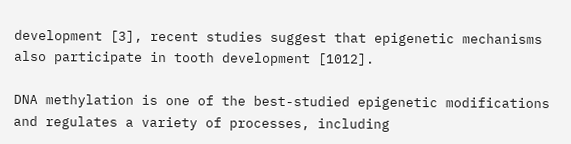development [3], recent studies suggest that epigenetic mechanisms also participate in tooth development [1012].

DNA methylation is one of the best-studied epigenetic modifications and regulates a variety of processes, including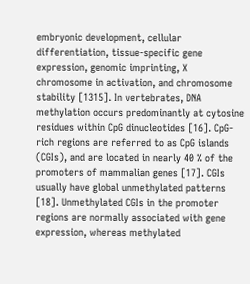embryonic development, cellular differentiation, tissue-specific gene expression, genomic imprinting, X chromosome in activation, and chromosome stability [1315]. In vertebrates, DNA methylation occurs predominantly at cytosine residues within CpG dinucleotides [16]. CpG-rich regions are referred to as CpG islands (CGIs), and are located in nearly 40 % of the promoters of mammalian genes [17]. CGIs usually have global unmethylated patterns [18]. Unmethylated CGIs in the promoter regions are normally associated with gene expression, whereas methylated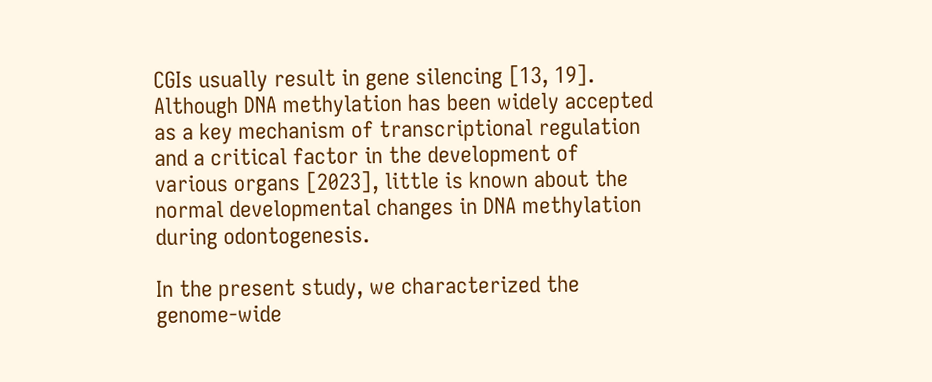CGIs usually result in gene silencing [13, 19]. Although DNA methylation has been widely accepted as a key mechanism of transcriptional regulation and a critical factor in the development of various organs [2023], little is known about the normal developmental changes in DNA methylation during odontogenesis.

In the present study, we characterized the genome-wide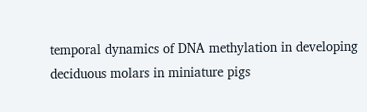temporal dynamics of DNA methylation in developing deciduous molars in miniature pigs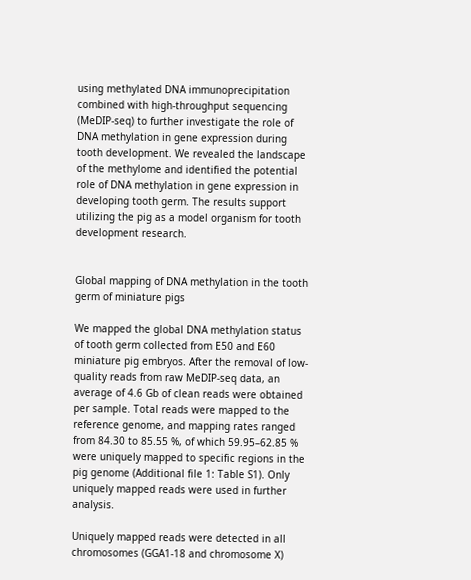using methylated DNA immunoprecipitation combined with high-throughput sequencing (MeDIP-seq) to further investigate the role of DNA methylation in gene expression during tooth development. We revealed the landscape of the methylome and identified the potential role of DNA methylation in gene expression in developing tooth germ. The results support utilizing the pig as a model organism for tooth development research.


Global mapping of DNA methylation in the tooth germ of miniature pigs

We mapped the global DNA methylation status of tooth germ collected from E50 and E60 miniature pig embryos. After the removal of low-quality reads from raw MeDIP-seq data, an average of 4.6 Gb of clean reads were obtained per sample. Total reads were mapped to the reference genome, and mapping rates ranged from 84.30 to 85.55 %, of which 59.95–62.85 % were uniquely mapped to specific regions in the pig genome (Additional file 1: Table S1). Only uniquely mapped reads were used in further analysis.

Uniquely mapped reads were detected in all chromosomes (GGA1-18 and chromosome X)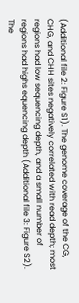(Additional file 2: Figure S1). The genome coverage of the CG, CHG, and CHH sites negatively correlated with read depth; most regions had low sequencing depth, and a small number of regions had highs equencing depth (Additional file 3: Figure S2). The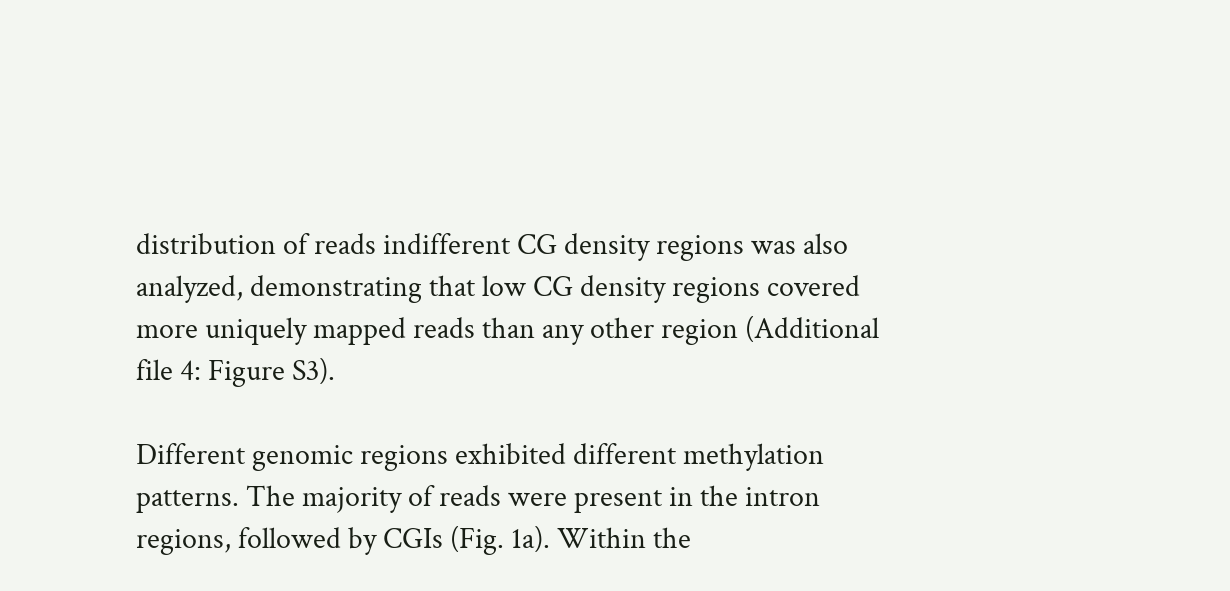distribution of reads indifferent CG density regions was also analyzed, demonstrating that low CG density regions covered more uniquely mapped reads than any other region (Additional file 4: Figure S3).

Different genomic regions exhibited different methylation patterns. The majority of reads were present in the intron regions, followed by CGIs (Fig. 1a). Within the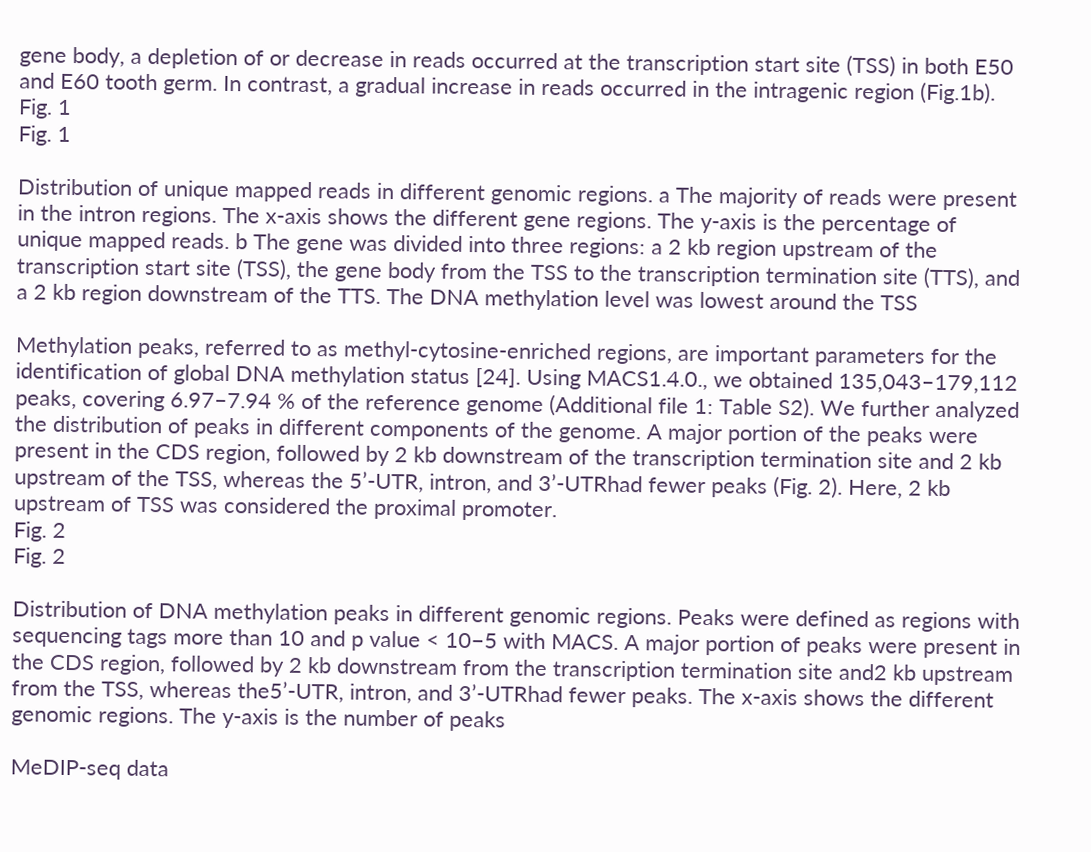gene body, a depletion of or decrease in reads occurred at the transcription start site (TSS) in both E50 and E60 tooth germ. In contrast, a gradual increase in reads occurred in the intragenic region (Fig.1b).
Fig. 1
Fig. 1

Distribution of unique mapped reads in different genomic regions. a The majority of reads were present in the intron regions. The x-axis shows the different gene regions. The y-axis is the percentage of unique mapped reads. b The gene was divided into three regions: a 2 kb region upstream of the transcription start site (TSS), the gene body from the TSS to the transcription termination site (TTS), and a 2 kb region downstream of the TTS. The DNA methylation level was lowest around the TSS

Methylation peaks, referred to as methyl-cytosine-enriched regions, are important parameters for the identification of global DNA methylation status [24]. Using MACS1.4.0., we obtained 135,043–179,112 peaks, covering 6.97–7.94 % of the reference genome (Additional file 1: Table S2). We further analyzed the distribution of peaks in different components of the genome. A major portion of the peaks were present in the CDS region, followed by 2 kb downstream of the transcription termination site and 2 kb upstream of the TSS, whereas the 5’-UTR, intron, and 3’-UTRhad fewer peaks (Fig. 2). Here, 2 kb upstream of TSS was considered the proximal promoter.
Fig. 2
Fig. 2

Distribution of DNA methylation peaks in different genomic regions. Peaks were defined as regions with sequencing tags more than 10 and p value < 10−5 with MACS. A major portion of peaks were present in the CDS region, followed by 2 kb downstream from the transcription termination site and2 kb upstream from the TSS, whereas the5’-UTR, intron, and 3’-UTRhad fewer peaks. The x-axis shows the different genomic regions. The y-axis is the number of peaks

MeDIP-seq data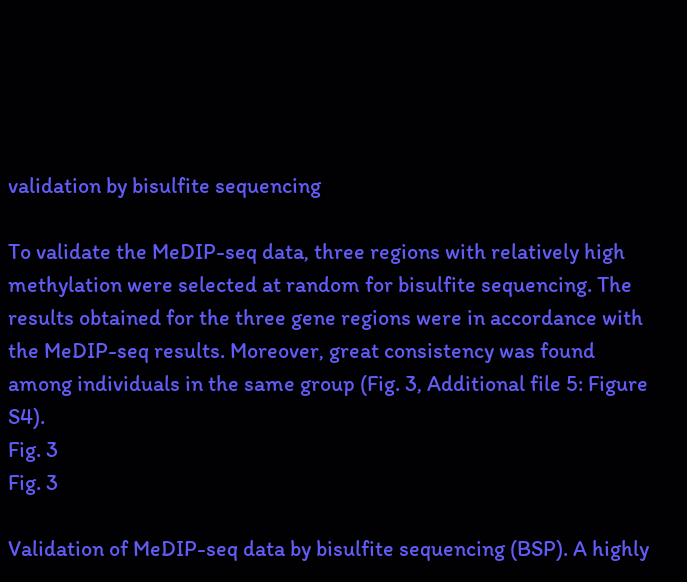validation by bisulfite sequencing

To validate the MeDIP-seq data, three regions with relatively high methylation were selected at random for bisulfite sequencing. The results obtained for the three gene regions were in accordance with the MeDIP-seq results. Moreover, great consistency was found among individuals in the same group (Fig. 3, Additional file 5: Figure S4).
Fig. 3
Fig. 3

Validation of MeDIP-seq data by bisulfite sequencing (BSP). A highly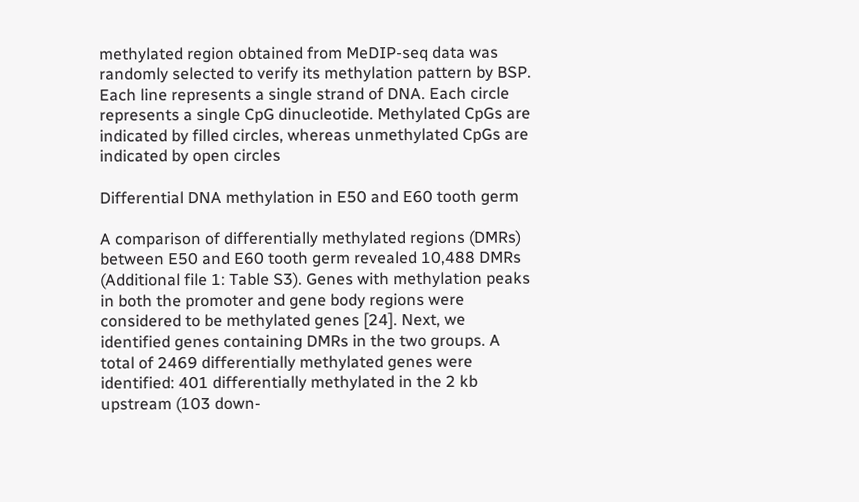methylated region obtained from MeDIP-seq data was randomly selected to verify its methylation pattern by BSP. Each line represents a single strand of DNA. Each circle represents a single CpG dinucleotide. Methylated CpGs are indicated by filled circles, whereas unmethylated CpGs are indicated by open circles

Differential DNA methylation in E50 and E60 tooth germ

A comparison of differentially methylated regions (DMRs) between E50 and E60 tooth germ revealed 10,488 DMRs (Additional file 1: Table S3). Genes with methylation peaks in both the promoter and gene body regions were considered to be methylated genes [24]. Next, we identified genes containing DMRs in the two groups. A total of 2469 differentially methylated genes were identified: 401 differentially methylated in the 2 kb upstream (103 down-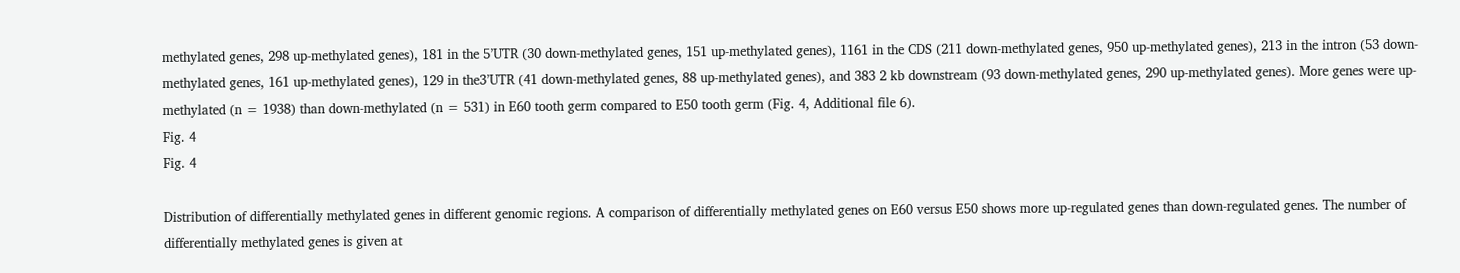methylated genes, 298 up-methylated genes), 181 in the 5’UTR (30 down-methylated genes, 151 up-methylated genes), 1161 in the CDS (211 down-methylated genes, 950 up-methylated genes), 213 in the intron (53 down-methylated genes, 161 up-methylated genes), 129 in the3’UTR (41 down-methylated genes, 88 up-methylated genes), and 383 2 kb downstream (93 down-methylated genes, 290 up-methylated genes). More genes were up-methylated (n = 1938) than down-methylated (n = 531) in E60 tooth germ compared to E50 tooth germ (Fig. 4, Additional file 6).
Fig. 4
Fig. 4

Distribution of differentially methylated genes in different genomic regions. A comparison of differentially methylated genes on E60 versus E50 shows more up-regulated genes than down-regulated genes. The number of differentially methylated genes is given at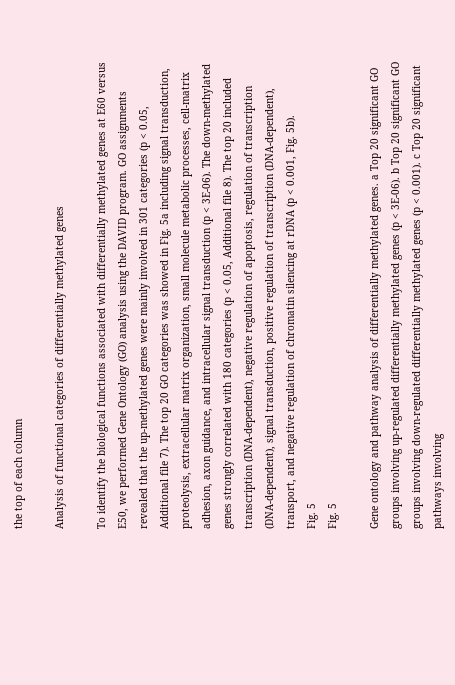the top of each column

Analysis of functional categories of differentially methylated genes

To identify the biological functions associated with differentially methylated genes at E60 versus E50, we performed Gene Ontology (GO) analysis using the DAVID program. GO assignments revealed that the up-methylated genes were mainly involved in 301 categories (p < 0.05, Additional file 7). The top 20 GO categories was showed in Fig. 5a including signal transduction, proteolysis, extracellular matrix organization, small molecule metabolic processes, cell-matrix adhesion, axon guidance, and intracellular signal transduction (p < 3E-06). The down-methylated genes strongly correlated with 180 categories (p < 0.05, Additional file 8). The top 20 included transcription (DNA-dependent), negative regulation of apoptosis, regulation of transcription (DNA-dependent), signal transduction, positive regulation of transcription (DNA-dependent), transport, and negative regulation of chromatin silencing at rDNA (p < 0.001, Fig. 5b).
Fig. 5
Fig. 5

Gene ontology and pathway analysis of differentially methylated genes. a Top 20 significant GO groups involving up-regulated differentially methylated genes (p < 3E-06). b Top 20 significant GO groups involving down-regulated differentially methylated genes (p < 0.001). c Top 20 significant pathways involving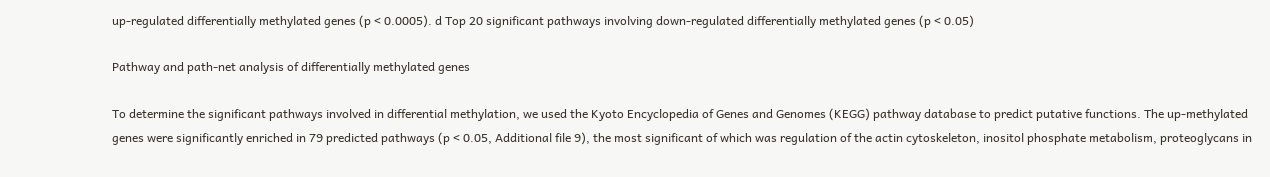up-regulated differentially methylated genes (p < 0.0005). d Top 20 significant pathways involving down-regulated differentially methylated genes (p < 0.05)

Pathway and path-net analysis of differentially methylated genes

To determine the significant pathways involved in differential methylation, we used the Kyoto Encyclopedia of Genes and Genomes (KEGG) pathway database to predict putative functions. The up-methylated genes were significantly enriched in 79 predicted pathways (p < 0.05, Additional file 9), the most significant of which was regulation of the actin cytoskeleton, inositol phosphate metabolism, proteoglycans in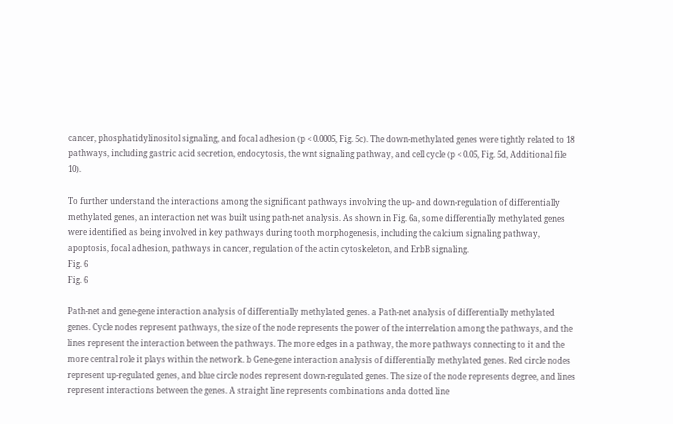cancer, phosphatidylinositol signaling, and focal adhesion (p < 0.0005, Fig. 5c). The down-methylated genes were tightly related to 18 pathways, including gastric acid secretion, endocytosis, the wnt signaling pathway, and cell cycle (p < 0.05, Fig. 5d, Additional file 10).

To further understand the interactions among the significant pathways involving the up- and down-regulation of differentially methylated genes, an interaction net was built using path-net analysis. As shown in Fig. 6a, some differentially methylated genes were identified as being involved in key pathways during tooth morphogenesis, including the calcium signaling pathway, apoptosis, focal adhesion, pathways in cancer, regulation of the actin cytoskeleton, and ErbB signaling.
Fig. 6
Fig. 6

Path-net and gene-gene interaction analysis of differentially methylated genes. a Path-net analysis of differentially methylated genes. Cycle nodes represent pathways, the size of the node represents the power of the interrelation among the pathways, and the lines represent the interaction between the pathways. The more edges in a pathway, the more pathways connecting to it and the more central role it plays within the network. b Gene-gene interaction analysis of differentially methylated genes. Red circle nodes represent up-regulated genes, and blue circle nodes represent down-regulated genes. The size of the node represents degree, and lines represent interactions between the genes. A straight line represents combinations anda dotted line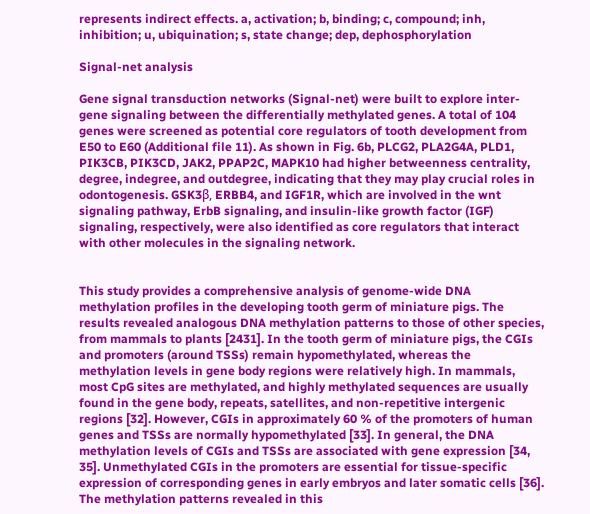represents indirect effects. a, activation; b, binding; c, compound; inh, inhibition; u, ubiquination; s, state change; dep, dephosphorylation

Signal-net analysis

Gene signal transduction networks (Signal-net) were built to explore inter-gene signaling between the differentially methylated genes. A total of 104 genes were screened as potential core regulators of tooth development from E50 to E60 (Additional file 11). As shown in Fig. 6b, PLCG2, PLA2G4A, PLD1, PIK3CB, PIK3CD, JAK2, PPAP2C, MAPK10 had higher betweenness centrality, degree, indegree, and outdegree, indicating that they may play crucial roles in odontogenesis. GSK3β, ERBB4, and IGF1R, which are involved in the wnt signaling pathway, ErbB signaling, and insulin-like growth factor (IGF) signaling, respectively, were also identified as core regulators that interact with other molecules in the signaling network.


This study provides a comprehensive analysis of genome-wide DNA methylation profiles in the developing tooth germ of miniature pigs. The results revealed analogous DNA methylation patterns to those of other species, from mammals to plants [2431]. In the tooth germ of miniature pigs, the CGIs and promoters (around TSSs) remain hypomethylated, whereas the methylation levels in gene body regions were relatively high. In mammals, most CpG sites are methylated, and highly methylated sequences are usually found in the gene body, repeats, satellites, and non-repetitive intergenic regions [32]. However, CGIs in approximately 60 % of the promoters of human genes and TSSs are normally hypomethylated [33]. In general, the DNA methylation levels of CGIs and TSSs are associated with gene expression [34, 35]. Unmethylated CGIs in the promoters are essential for tissue-specific expression of corresponding genes in early embryos and later somatic cells [36]. The methylation patterns revealed in this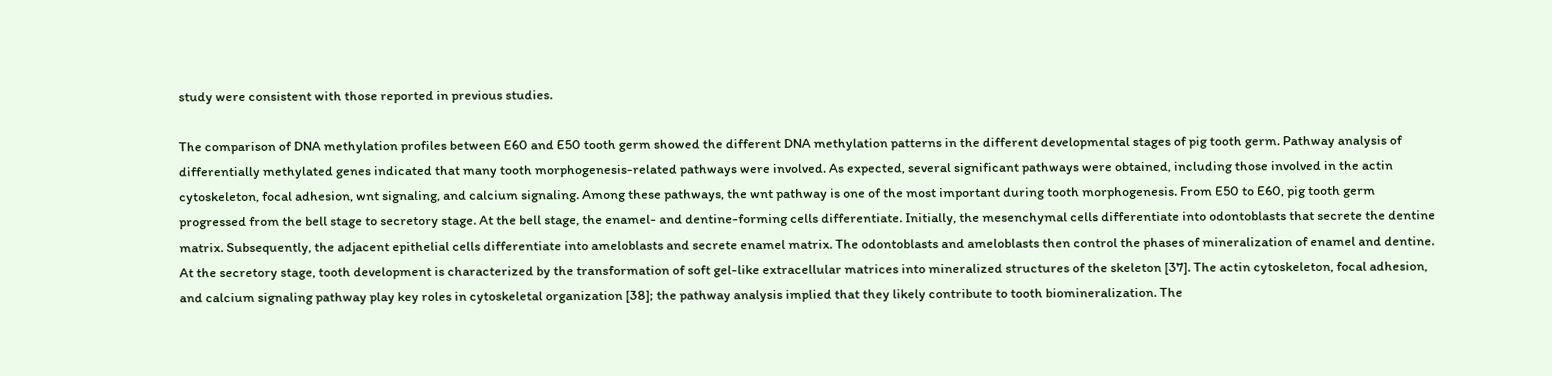study were consistent with those reported in previous studies.

The comparison of DNA methylation profiles between E60 and E50 tooth germ showed the different DNA methylation patterns in the different developmental stages of pig tooth germ. Pathway analysis of differentially methylated genes indicated that many tooth morphogenesis-related pathways were involved. As expected, several significant pathways were obtained, including those involved in the actin cytoskeleton, focal adhesion, wnt signaling, and calcium signaling. Among these pathways, the wnt pathway is one of the most important during tooth morphogenesis. From E50 to E60, pig tooth germ progressed from the bell stage to secretory stage. At the bell stage, the enamel- and dentine-forming cells differentiate. Initially, the mesenchymal cells differentiate into odontoblasts that secrete the dentine matrix. Subsequently, the adjacent epithelial cells differentiate into ameloblasts and secrete enamel matrix. The odontoblasts and ameloblasts then control the phases of mineralization of enamel and dentine. At the secretory stage, tooth development is characterized by the transformation of soft gel-like extracellular matrices into mineralized structures of the skeleton [37]. The actin cytoskeleton, focal adhesion, and calcium signaling pathway play key roles in cytoskeletal organization [38]; the pathway analysis implied that they likely contribute to tooth biomineralization. The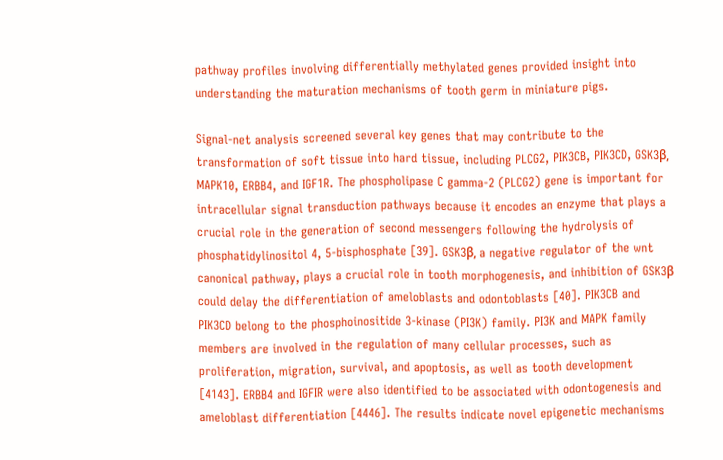pathway profiles involving differentially methylated genes provided insight into understanding the maturation mechanisms of tooth germ in miniature pigs.

Signal-net analysis screened several key genes that may contribute to the transformation of soft tissue into hard tissue, including PLCG2, PIK3CB, PIK3CD, GSK3β, MAPK10, ERBB4, and IGF1R. The phospholipase C gamma-2 (PLCG2) gene is important for intracellular signal transduction pathways because it encodes an enzyme that plays a crucial role in the generation of second messengers following the hydrolysis of phosphatidylinositol 4, 5-bisphosphate [39]. GSK3β, a negative regulator of the wnt canonical pathway, plays a crucial role in tooth morphogenesis, and inhibition of GSK3β could delay the differentiation of ameloblasts and odontoblasts [40]. PIK3CB and PIK3CD belong to the phosphoinositide 3-kinase (PI3K) family. PI3K and MAPK family members are involved in the regulation of many cellular processes, such as proliferation, migration, survival, and apoptosis, as well as tooth development [4143]. ERBB4 and IGFIR were also identified to be associated with odontogenesis and ameloblast differentiation [4446]. The results indicate novel epigenetic mechanisms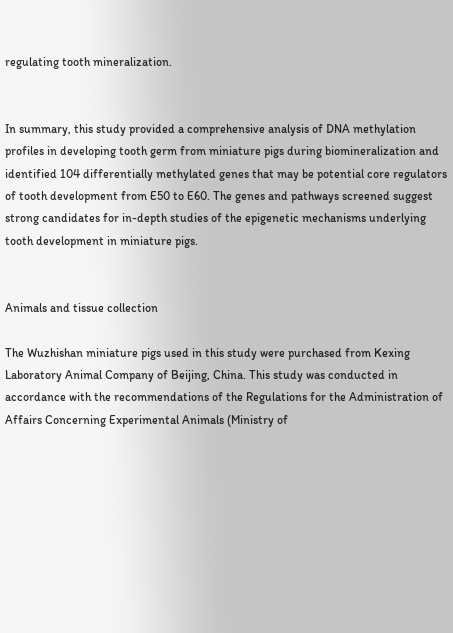regulating tooth mineralization.


In summary, this study provided a comprehensive analysis of DNA methylation profiles in developing tooth germ from miniature pigs during biomineralization and identified 104 differentially methylated genes that may be potential core regulators of tooth development from E50 to E60. The genes and pathways screened suggest strong candidates for in-depth studies of the epigenetic mechanisms underlying tooth development in miniature pigs.


Animals and tissue collection

The Wuzhishan miniature pigs used in this study were purchased from Kexing Laboratory Animal Company of Beijing, China. This study was conducted in accordance with the recommendations of the Regulations for the Administration of Affairs Concerning Experimental Animals (Ministry of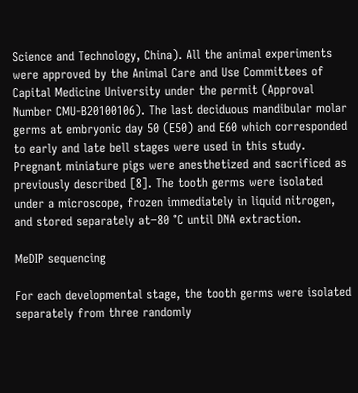Science and Technology, China). All the animal experiments were approved by the Animal Care and Use Committees of Capital Medicine University under the permit (Approval Number CMU-B20100106). The last deciduous mandibular molar germs at embryonic day 50 (E50) and E60 which corresponded to early and late bell stages were used in this study. Pregnant miniature pigs were anesthetized and sacrificed as previously described [8]. The tooth germs were isolated under a microscope, frozen immediately in liquid nitrogen, and stored separately at−80 °C until DNA extraction.

MeDIP sequencing

For each developmental stage, the tooth germs were isolated separately from three randomly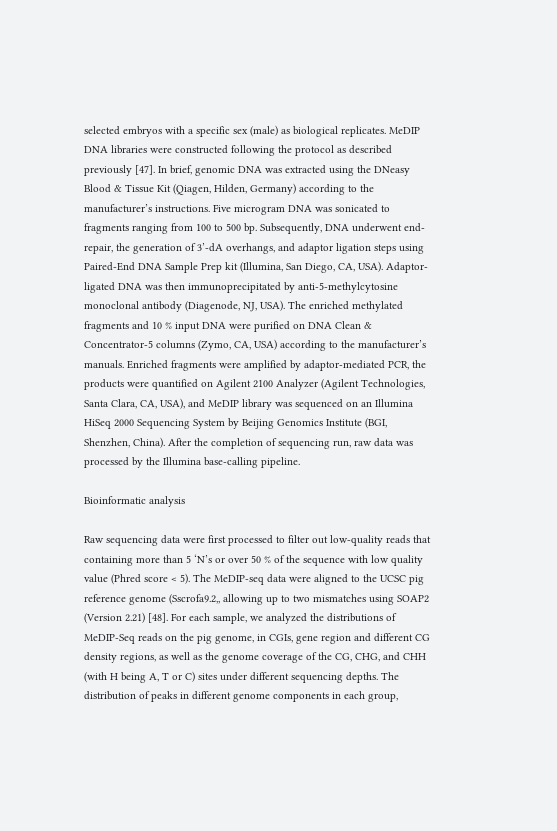selected embryos with a specific sex (male) as biological replicates. MeDIP DNA libraries were constructed following the protocol as described previously [47]. In brief, genomic DNA was extracted using the DNeasy Blood & Tissue Kit (Qiagen, Hilden, Germany) according to the manufacturer’s instructions. Five microgram DNA was sonicated to fragments ranging from 100 to 500 bp. Subsequently, DNA underwent end-repair, the generation of 3’-dA overhangs, and adaptor ligation steps using Paired-End DNA Sample Prep kit (Illumina, San Diego, CA, USA). Adaptor-ligated DNA was then immunoprecipitated by anti-5-methylcytosine monoclonal antibody (Diagenode, NJ, USA). The enriched methylated fragments and 10 % input DNA were purified on DNA Clean & Concentrator-5 columns (Zymo, CA, USA) according to the manufacturer’s manuals. Enriched fragments were amplified by adaptor-mediated PCR, the products were quantified on Agilent 2100 Analyzer (Agilent Technologies, Santa Clara, CA, USA), and MeDIP library was sequenced on an Illumina HiSeq 2000 Sequencing System by Beijing Genomics Institute (BGI, Shenzhen, China). After the completion of sequencing run, raw data was processed by the Illumina base-calling pipeline.

Bioinformatic analysis

Raw sequencing data were first processed to filter out low-quality reads that containing more than 5 ‘N’s or over 50 % of the sequence with low quality value (Phred score < 5). The MeDIP-seq data were aligned to the UCSC pig reference genome (Sscrofa9.2,, allowing up to two mismatches using SOAP2 (Version 2.21) [48]. For each sample, we analyzed the distributions of MeDIP-Seq reads on the pig genome, in CGIs, gene region and different CG density regions, as well as the genome coverage of the CG, CHG, and CHH (with H being A, T or C) sites under different sequencing depths. The distribution of peaks in different genome components in each group,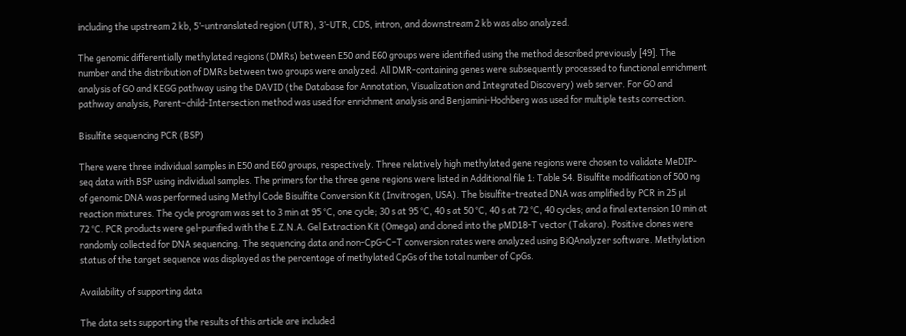including the upstream 2 kb, 5’-untranslated region (UTR), 3’-UTR, CDS, intron, and downstream 2 kb was also analyzed.

The genomic differentially methylated regions (DMRs) between E50 and E60 groups were identified using the method described previously [49]. The number and the distribution of DMRs between two groups were analyzed. All DMR-containing genes were subsequently processed to functional enrichment analysis of GO and KEGG pathway using the DAVID (the Database for Annotation, Visualization and Integrated Discovery) web server. For GO and pathway analysis, Parent–child-Intersection method was used for enrichment analysis and Benjamini-Hochberg was used for multiple tests correction.

Bisulfite sequencing PCR (BSP)

There were three individual samples in E50 and E60 groups, respectively. Three relatively high methylated gene regions were chosen to validate MeDIP-seq data with BSP using individual samples. The primers for the three gene regions were listed in Additional file 1: Table S4. Bisulfite modification of 500 ng of genomic DNA was performed using Methyl Code Bisulfite Conversion Kit (Invitrogen, USA). The bisulfite-treated DNA was amplified by PCR in 25 μl reaction mixtures. The cycle program was set to 3 min at 95 °C, one cycle; 30 s at 95 °C, 40 s at 50 °C, 40 s at 72 °C, 40 cycles; and a final extension 10 min at 72 °C. PCR products were gel-purified with the E.Z.N.A. Gel Extraction Kit (Omega) and cloned into the pMD18-T vector (Takara). Positive clones were randomly collected for DNA sequencing. The sequencing data and non-CpG-C–T conversion rates were analyzed using BiQAnalyzer software. Methylation status of the target sequence was displayed as the percentage of methylated CpGs of the total number of CpGs.

Availability of supporting data

The data sets supporting the results of this article are included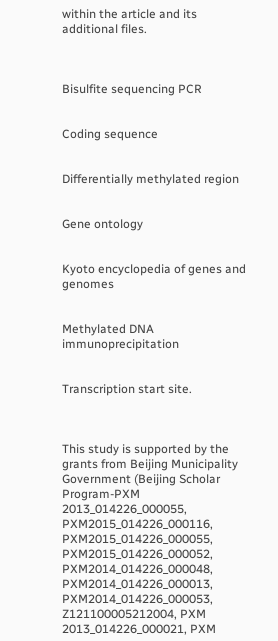within the article and its additional files.



Bisulfite sequencing PCR


Coding sequence


Differentially methylated region


Gene ontology


Kyoto encyclopedia of genes and genomes


Methylated DNA immunoprecipitation


Transcription start site.



This study is supported by the grants from Beijing Municipality Government (Beijing Scholar Program-PXM 2013_014226_000055, PXM2015_014226_000116, PXM2015_014226_000055, PXM2015_014226_000052, PXM2014_014226_000048, PXM2014_014226_000013, PXM2014_014226_000053, Z121100005212004, PXM 2013_014226_000021, PXM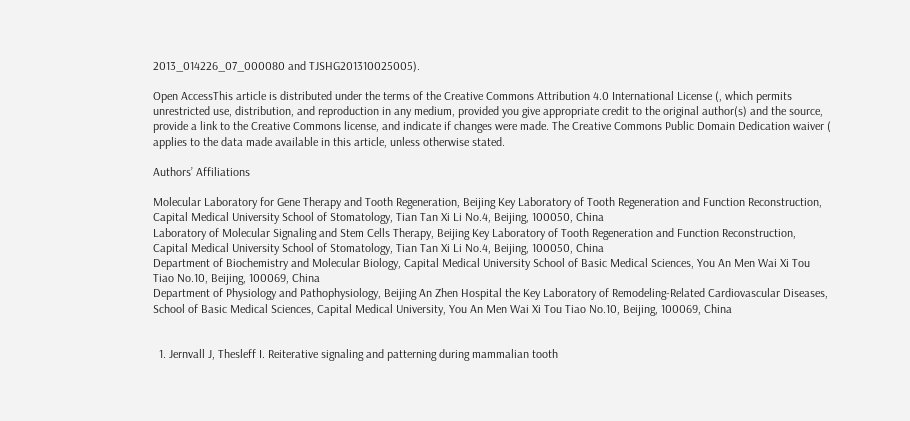2013_014226_07_000080 and TJSHG201310025005).

Open AccessThis article is distributed under the terms of the Creative Commons Attribution 4.0 International License (, which permits unrestricted use, distribution, and reproduction in any medium, provided you give appropriate credit to the original author(s) and the source, provide a link to the Creative Commons license, and indicate if changes were made. The Creative Commons Public Domain Dedication waiver ( applies to the data made available in this article, unless otherwise stated.

Authors’ Affiliations

Molecular Laboratory for Gene Therapy and Tooth Regeneration, Beijing Key Laboratory of Tooth Regeneration and Function Reconstruction, Capital Medical University School of Stomatology, Tian Tan Xi Li No.4, Beijing, 100050, China
Laboratory of Molecular Signaling and Stem Cells Therapy, Beijing Key Laboratory of Tooth Regeneration and Function Reconstruction, Capital Medical University School of Stomatology, Tian Tan Xi Li No.4, Beijing, 100050, China
Department of Biochemistry and Molecular Biology, Capital Medical University School of Basic Medical Sciences, You An Men Wai Xi Tou Tiao No.10, Beijing, 100069, China
Department of Physiology and Pathophysiology, Beijing An Zhen Hospital the Key Laboratory of Remodeling-Related Cardiovascular Diseases, School of Basic Medical Sciences, Capital Medical University, You An Men Wai Xi Tou Tiao No.10, Beijing, 100069, China


  1. Jernvall J, Thesleff I. Reiterative signaling and patterning during mammalian tooth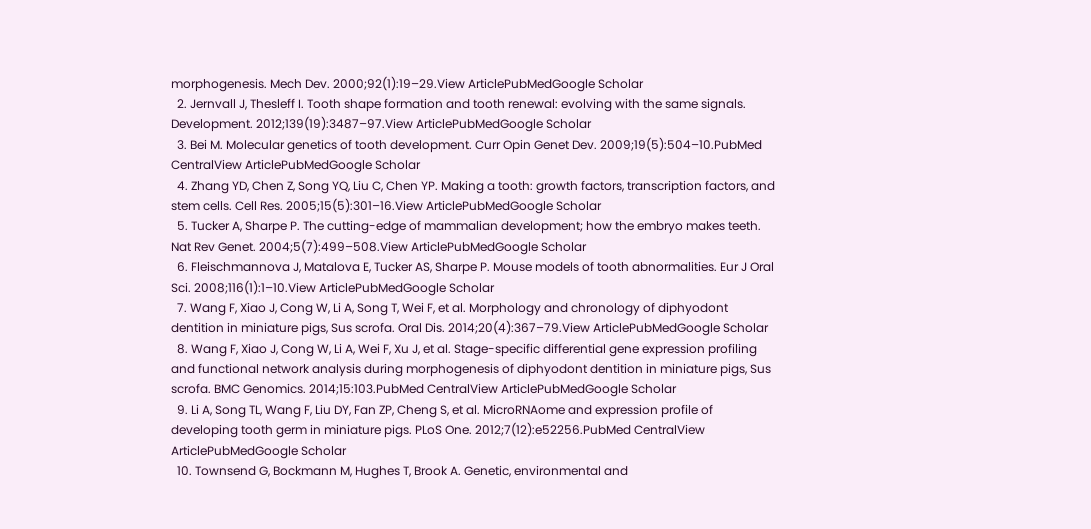morphogenesis. Mech Dev. 2000;92(1):19–29.View ArticlePubMedGoogle Scholar
  2. Jernvall J, Thesleff I. Tooth shape formation and tooth renewal: evolving with the same signals. Development. 2012;139(19):3487–97.View ArticlePubMedGoogle Scholar
  3. Bei M. Molecular genetics of tooth development. Curr Opin Genet Dev. 2009;19(5):504–10.PubMed CentralView ArticlePubMedGoogle Scholar
  4. Zhang YD, Chen Z, Song YQ, Liu C, Chen YP. Making a tooth: growth factors, transcription factors, and stem cells. Cell Res. 2005;15(5):301–16.View ArticlePubMedGoogle Scholar
  5. Tucker A, Sharpe P. The cutting-edge of mammalian development; how the embryo makes teeth. Nat Rev Genet. 2004;5(7):499–508.View ArticlePubMedGoogle Scholar
  6. Fleischmannova J, Matalova E, Tucker AS, Sharpe P. Mouse models of tooth abnormalities. Eur J Oral Sci. 2008;116(1):1–10.View ArticlePubMedGoogle Scholar
  7. Wang F, Xiao J, Cong W, Li A, Song T, Wei F, et al. Morphology and chronology of diphyodont dentition in miniature pigs, Sus scrofa. Oral Dis. 2014;20(4):367–79.View ArticlePubMedGoogle Scholar
  8. Wang F, Xiao J, Cong W, Li A, Wei F, Xu J, et al. Stage-specific differential gene expression profiling and functional network analysis during morphogenesis of diphyodont dentition in miniature pigs, Sus scrofa. BMC Genomics. 2014;15:103.PubMed CentralView ArticlePubMedGoogle Scholar
  9. Li A, Song TL, Wang F, Liu DY, Fan ZP, Cheng S, et al. MicroRNAome and expression profile of developing tooth germ in miniature pigs. PLoS One. 2012;7(12):e52256.PubMed CentralView ArticlePubMedGoogle Scholar
  10. Townsend G, Bockmann M, Hughes T, Brook A. Genetic, environmental and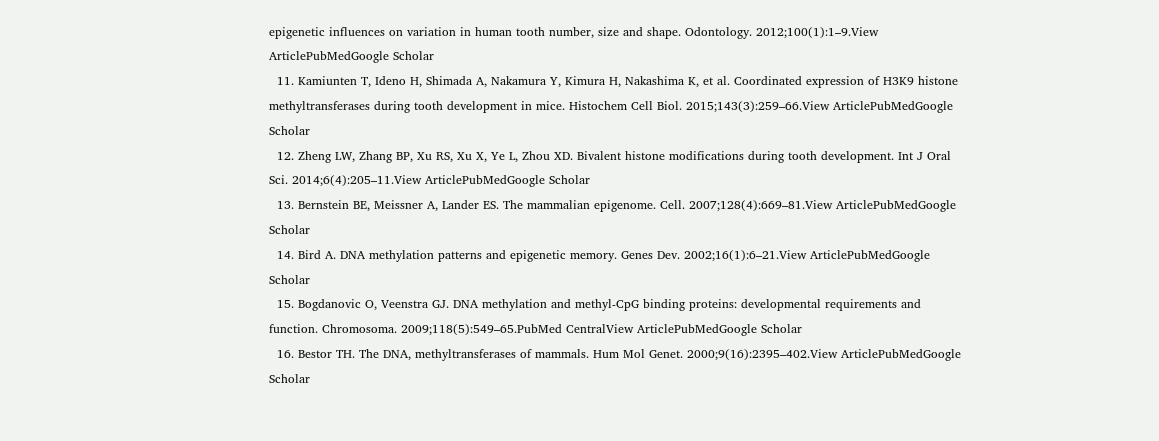epigenetic influences on variation in human tooth number, size and shape. Odontology. 2012;100(1):1–9.View ArticlePubMedGoogle Scholar
  11. Kamiunten T, Ideno H, Shimada A, Nakamura Y, Kimura H, Nakashima K, et al. Coordinated expression of H3K9 histone methyltransferases during tooth development in mice. Histochem Cell Biol. 2015;143(3):259–66.View ArticlePubMedGoogle Scholar
  12. Zheng LW, Zhang BP, Xu RS, Xu X, Ye L, Zhou XD. Bivalent histone modifications during tooth development. Int J Oral Sci. 2014;6(4):205–11.View ArticlePubMedGoogle Scholar
  13. Bernstein BE, Meissner A, Lander ES. The mammalian epigenome. Cell. 2007;128(4):669–81.View ArticlePubMedGoogle Scholar
  14. Bird A. DNA methylation patterns and epigenetic memory. Genes Dev. 2002;16(1):6–21.View ArticlePubMedGoogle Scholar
  15. Bogdanovic O, Veenstra GJ. DNA methylation and methyl-CpG binding proteins: developmental requirements and function. Chromosoma. 2009;118(5):549–65.PubMed CentralView ArticlePubMedGoogle Scholar
  16. Bestor TH. The DNA, methyltransferases of mammals. Hum Mol Genet. 2000;9(16):2395–402.View ArticlePubMedGoogle Scholar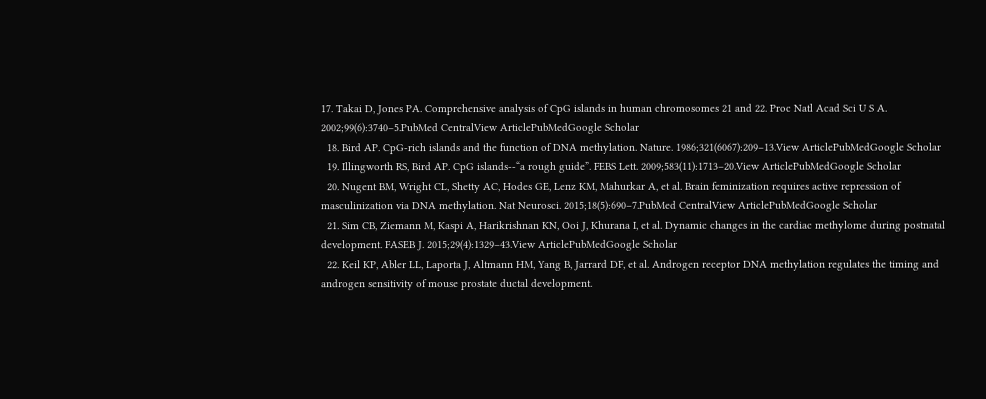17. Takai D, Jones PA. Comprehensive analysis of CpG islands in human chromosomes 21 and 22. Proc Natl Acad Sci U S A. 2002;99(6):3740–5.PubMed CentralView ArticlePubMedGoogle Scholar
  18. Bird AP. CpG-rich islands and the function of DNA methylation. Nature. 1986;321(6067):209–13.View ArticlePubMedGoogle Scholar
  19. Illingworth RS, Bird AP. CpG islands--“a rough guide”. FEBS Lett. 2009;583(11):1713–20.View ArticlePubMedGoogle Scholar
  20. Nugent BM, Wright CL, Shetty AC, Hodes GE, Lenz KM, Mahurkar A, et al. Brain feminization requires active repression of masculinization via DNA methylation. Nat Neurosci. 2015;18(5):690–7.PubMed CentralView ArticlePubMedGoogle Scholar
  21. Sim CB, Ziemann M, Kaspi A, Harikrishnan KN, Ooi J, Khurana I, et al. Dynamic changes in the cardiac methylome during postnatal development. FASEB J. 2015;29(4):1329–43.View ArticlePubMedGoogle Scholar
  22. Keil KP, Abler LL, Laporta J, Altmann HM, Yang B, Jarrard DF, et al. Androgen receptor DNA methylation regulates the timing and androgen sensitivity of mouse prostate ductal development.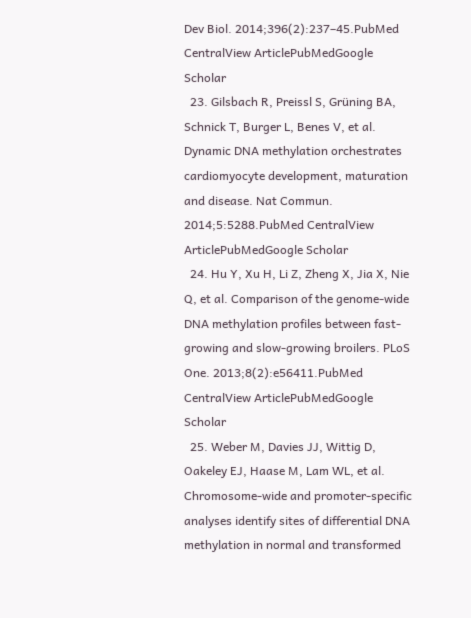Dev Biol. 2014;396(2):237–45.PubMed CentralView ArticlePubMedGoogle Scholar
  23. Gilsbach R, Preissl S, Grüning BA, Schnick T, Burger L, Benes V, et al. Dynamic DNA methylation orchestrates cardiomyocyte development, maturation and disease. Nat Commun. 2014;5:5288.PubMed CentralView ArticlePubMedGoogle Scholar
  24. Hu Y, Xu H, Li Z, Zheng X, Jia X, Nie Q, et al. Comparison of the genome-wide DNA methylation profiles between fast-growing and slow-growing broilers. PLoS One. 2013;8(2):e56411.PubMed CentralView ArticlePubMedGoogle Scholar
  25. Weber M, Davies JJ, Wittig D, Oakeley EJ, Haase M, Lam WL, et al. Chromosome-wide and promoter-specific analyses identify sites of differential DNA methylation in normal and transformed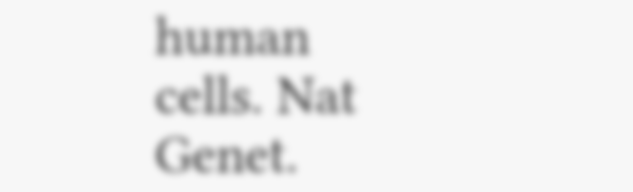human cells. Nat Genet.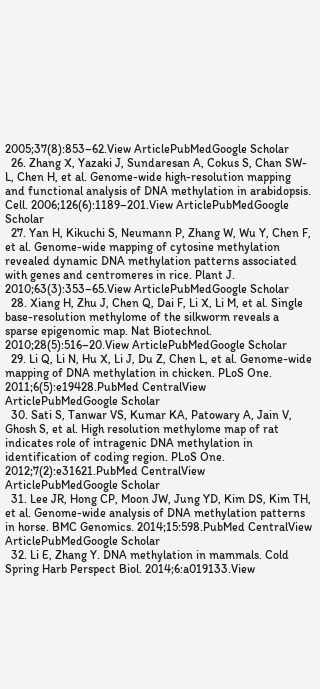2005;37(8):853–62.View ArticlePubMedGoogle Scholar
  26. Zhang X, Yazaki J, Sundaresan A, Cokus S, Chan SW-L, Chen H, et al. Genome-wide high-resolution mapping and functional analysis of DNA methylation in arabidopsis. Cell. 2006;126(6):1189–201.View ArticlePubMedGoogle Scholar
  27. Yan H, Kikuchi S, Neumann P, Zhang W, Wu Y, Chen F, et al. Genome-wide mapping of cytosine methylation revealed dynamic DNA methylation patterns associated with genes and centromeres in rice. Plant J. 2010;63(3):353–65.View ArticlePubMedGoogle Scholar
  28. Xiang H, Zhu J, Chen Q, Dai F, Li X, Li M, et al. Single base-resolution methylome of the silkworm reveals a sparse epigenomic map. Nat Biotechnol. 2010;28(5):516–20.View ArticlePubMedGoogle Scholar
  29. Li Q, Li N, Hu X, Li J, Du Z, Chen L, et al. Genome-wide mapping of DNA methylation in chicken. PLoS One. 2011;6(5):e19428.PubMed CentralView ArticlePubMedGoogle Scholar
  30. Sati S, Tanwar VS, Kumar KA, Patowary A, Jain V, Ghosh S, et al. High resolution methylome map of rat indicates role of intragenic DNA methylation in identification of coding region. PLoS One. 2012;7(2):e31621.PubMed CentralView ArticlePubMedGoogle Scholar
  31. Lee JR, Hong CP, Moon JW, Jung YD, Kim DS, Kim TH, et al. Genome-wide analysis of DNA methylation patterns in horse. BMC Genomics. 2014;15:598.PubMed CentralView ArticlePubMedGoogle Scholar
  32. Li E, Zhang Y. DNA methylation in mammals. Cold Spring Harb Perspect Biol. 2014;6:a019133.View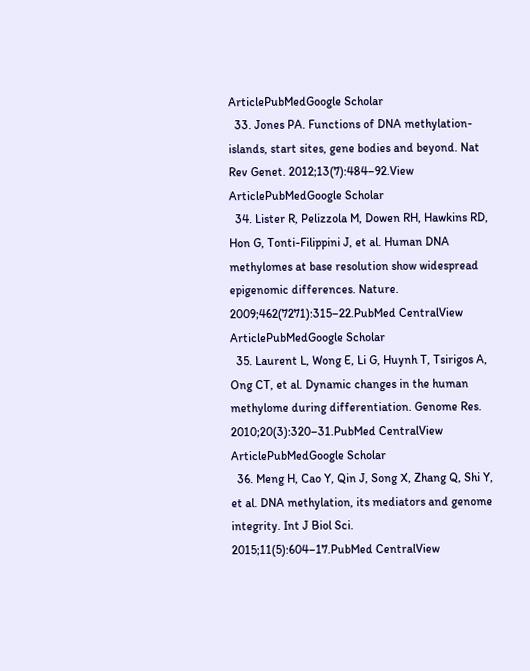ArticlePubMedGoogle Scholar
  33. Jones PA. Functions of DNA methylation-islands, start sites, gene bodies and beyond. Nat Rev Genet. 2012;13(7):484–92.View ArticlePubMedGoogle Scholar
  34. Lister R, Pelizzola M, Dowen RH, Hawkins RD, Hon G, Tonti-Filippini J, et al. Human DNA methylomes at base resolution show widespread epigenomic differences. Nature. 2009;462(7271):315–22.PubMed CentralView ArticlePubMedGoogle Scholar
  35. Laurent L, Wong E, Li G, Huynh T, Tsirigos A, Ong CT, et al. Dynamic changes in the human methylome during differentiation. Genome Res. 2010;20(3):320–31.PubMed CentralView ArticlePubMedGoogle Scholar
  36. Meng H, Cao Y, Qin J, Song X, Zhang Q, Shi Y, et al. DNA methylation, its mediators and genome integrity. Int J Biol Sci. 2015;11(5):604–17.PubMed CentralView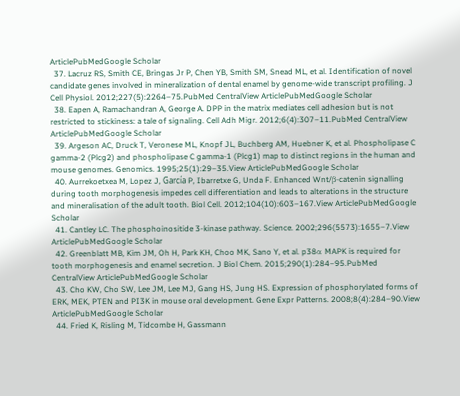ArticlePubMedGoogle Scholar
  37. Lacruz RS, Smith CE, Bringas Jr P, Chen YB, Smith SM, Snead ML, et al. Identification of novel candidate genes involved in mineralization of dental enamel by genome-wide transcript profiling. J Cell Physiol. 2012;227(5):2264–75.PubMed CentralView ArticlePubMedGoogle Scholar
  38. Eapen A, Ramachandran A, George A. DPP in the matrix mediates cell adhesion but is not restricted to stickiness: a tale of signaling. Cell Adh Migr. 2012;6(4):307–11.PubMed CentralView ArticlePubMedGoogle Scholar
  39. Argeson AC, Druck T, Veronese ML, Knopf JL, Buchberg AM, Huebner K, et al. Phospholipase C gamma-2 (Plcg2) and phospholipase C gamma-1 (Plcg1) map to distinct regions in the human and mouse genomes. Genomics. 1995;25(1):29–35.View ArticlePubMedGoogle Scholar
  40. Aurrekoetxea M, Lopez J, García P, Ibarretxe G, Unda F. Enhanced Wnt/β-catenin signalling during tooth morphogenesis impedes cell differentiation and leads to alterations in the structure and mineralisation of the adult tooth. Biol Cell. 2012;104(10):603–167.View ArticlePubMedGoogle Scholar
  41. Cantley LC. The phosphoinositide 3-kinase pathway. Science. 2002;296(5573):1655–7.View ArticlePubMedGoogle Scholar
  42. Greenblatt MB, Kim JM, Oh H, Park KH, Choo MK, Sano Y, et al. p38α MAPK is required for tooth morphogenesis and enamel secretion. J Biol Chem. 2015;290(1):284–95.PubMed CentralView ArticlePubMedGoogle Scholar
  43. Cho KW, Cho SW, Lee JM, Lee MJ, Gang HS, Jung HS. Expression of phosphorylated forms of ERK, MEK, PTEN and PI3K in mouse oral development. Gene Expr Patterns. 2008;8(4):284–90.View ArticlePubMedGoogle Scholar
  44. Fried K, Risling M, Tidcombe H, Gassmann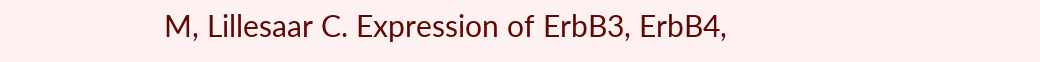M, Lillesaar C. Expression of ErbB3, ErbB4,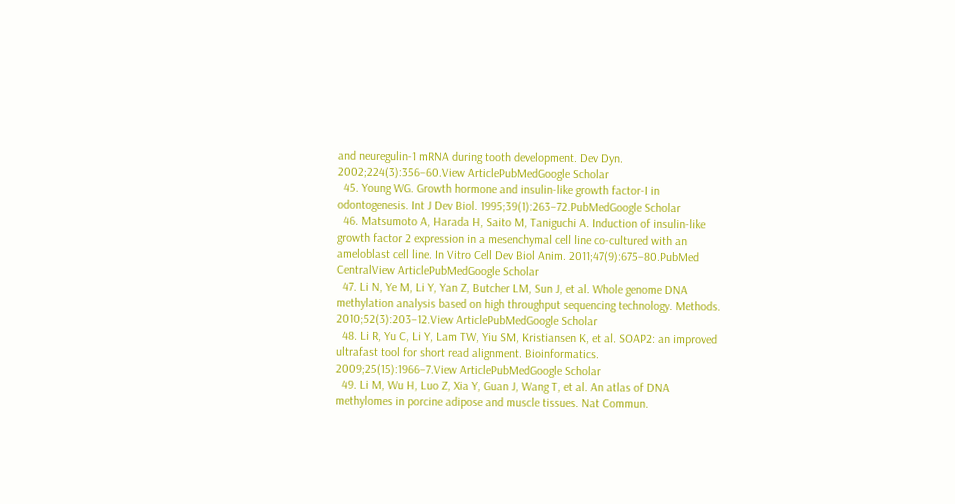and neuregulin-1 mRNA during tooth development. Dev Dyn. 2002;224(3):356–60.View ArticlePubMedGoogle Scholar
  45. Young WG. Growth hormone and insulin-like growth factor-I in odontogenesis. Int J Dev Biol. 1995;39(1):263–72.PubMedGoogle Scholar
  46. Matsumoto A, Harada H, Saito M, Taniguchi A. Induction of insulin-like growth factor 2 expression in a mesenchymal cell line co-cultured with an ameloblast cell line. In Vitro Cell Dev Biol Anim. 2011;47(9):675–80.PubMed CentralView ArticlePubMedGoogle Scholar
  47. Li N, Ye M, Li Y, Yan Z, Butcher LM, Sun J, et al. Whole genome DNA methylation analysis based on high throughput sequencing technology. Methods. 2010;52(3):203–12.View ArticlePubMedGoogle Scholar
  48. Li R, Yu C, Li Y, Lam TW, Yiu SM, Kristiansen K, et al. SOAP2: an improved ultrafast tool for short read alignment. Bioinformatics. 2009;25(15):1966–7.View ArticlePubMedGoogle Scholar
  49. Li M, Wu H, Luo Z, Xia Y, Guan J, Wang T, et al. An atlas of DNA methylomes in porcine adipose and muscle tissues. Nat Commun.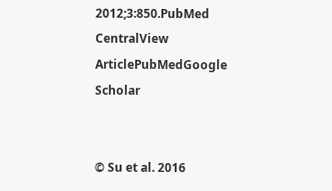2012;3:850.PubMed CentralView ArticlePubMedGoogle Scholar


© Su et al. 2016